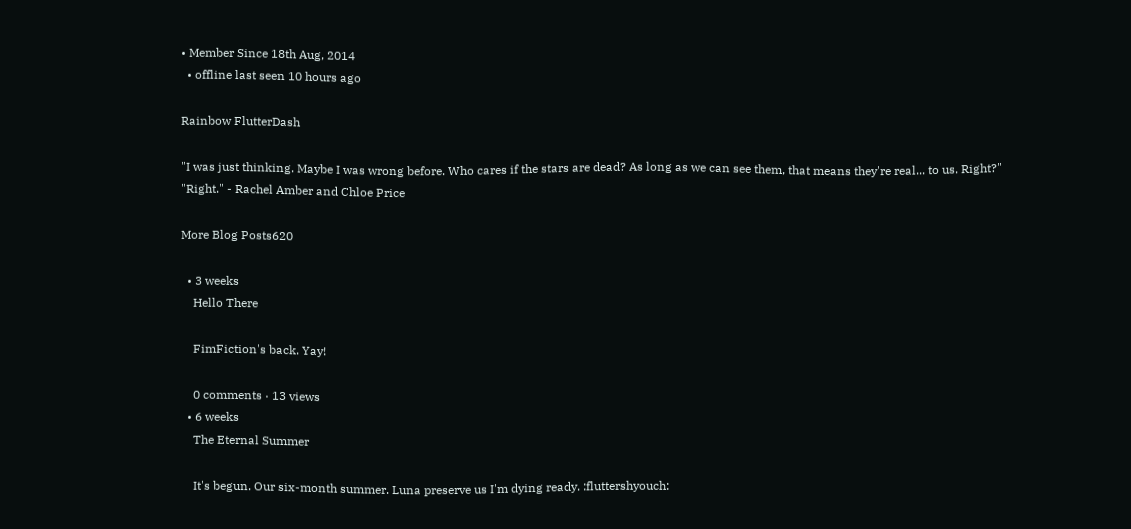• Member Since 18th Aug, 2014
  • offline last seen 10 hours ago

Rainbow FlutterDash

"I was just thinking. Maybe I was wrong before. Who cares if the stars are dead? As long as we can see them, that means they're real... to us. Right?" "Right." - Rachel Amber and Chloe Price

More Blog Posts620

  • 3 weeks
    Hello There

    FimFiction's back. Yay!

    0 comments · 13 views
  • 6 weeks
    The Eternal Summer

    It's begun. Our six-month summer. Luna preserve us I'm dying ready. :fluttershyouch: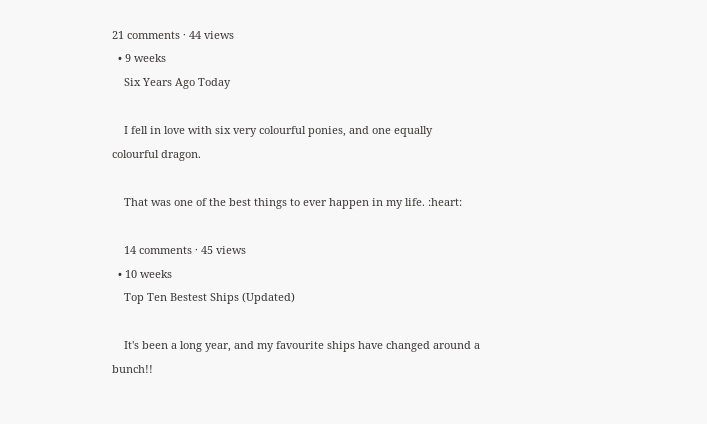21 comments · 44 views
  • 9 weeks
    Six Years Ago Today

    I fell in love with six very colourful ponies, and one equally colourful dragon.

    That was one of the best things to ever happen in my life. :heart:

    14 comments · 45 views
  • 10 weeks
    Top Ten Bestest Ships (Updated)

    It's been a long year, and my favourite ships have changed around a bunch!!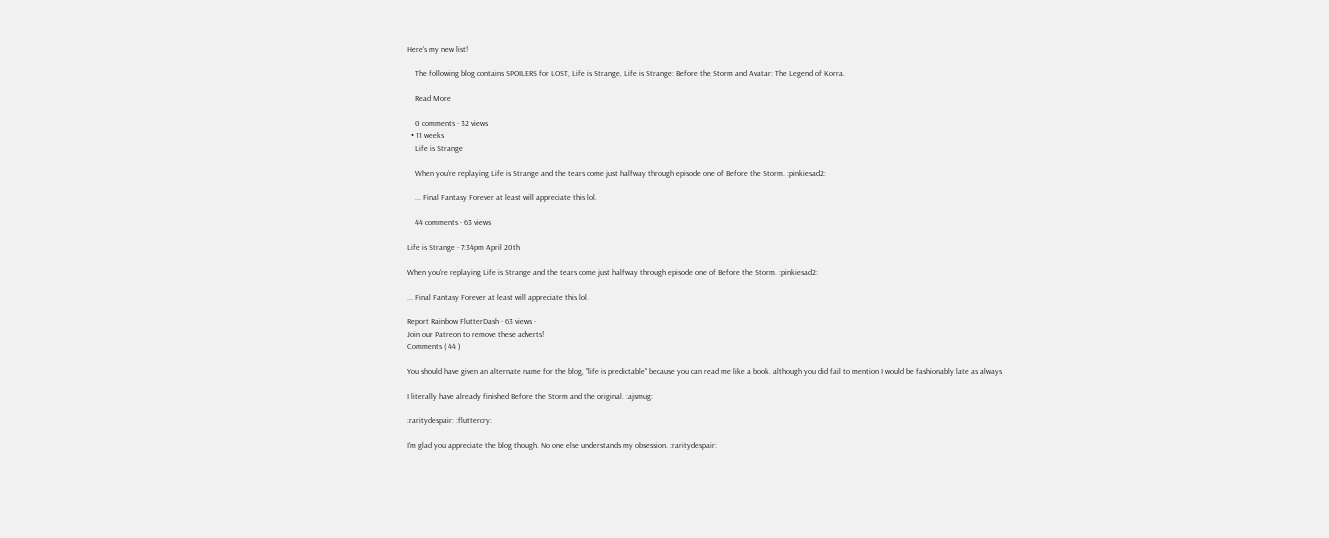Here's my new list!

    The following blog contains SPOILERS for LOST, Life is Strange, Life is Strange: Before the Storm and Avatar: The Legend of Korra.

    Read More

    0 comments · 32 views
  • 11 weeks
    Life is Strange

    When you're replaying Life is Strange and the tears come just halfway through episode one of Before the Storm. :pinkiesad2:

    ... Final Fantasy Forever at least will appreciate this lol.

    44 comments · 63 views

Life is Strange · 7:34pm April 20th

When you're replaying Life is Strange and the tears come just halfway through episode one of Before the Storm. :pinkiesad2:

... Final Fantasy Forever at least will appreciate this lol.

Report Rainbow FlutterDash · 63 views ·
Join our Patreon to remove these adverts!
Comments ( 44 )

You should have given an alternate name for the blog, "life is predictable" because you can read me like a book. although you did fail to mention I would be fashionably late as always

I literally have already finished Before the Storm and the original. :ajsmug:

:raritydespair: :fluttercry:

I'm glad you appreciate the blog though. No one else understands my obsession. :raritydespair: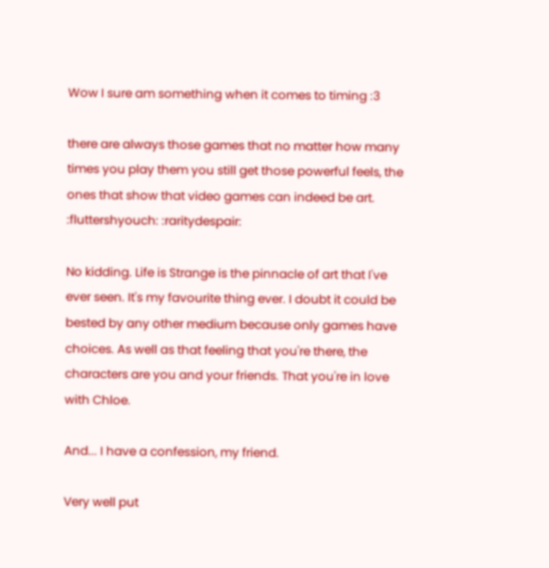Wow I sure am something when it comes to timing :3

there are always those games that no matter how many times you play them you still get those powerful feels, the ones that show that video games can indeed be art. :fluttershyouch: :raritydespair:

No kidding. Life is Strange is the pinnacle of art that I've ever seen. It's my favourite thing ever. I doubt it could be bested by any other medium because only games have choices. As well as that feeling that you're there, the characters are you and your friends. That you're in love with Chloe.

And... I have a confession, my friend.

Very well put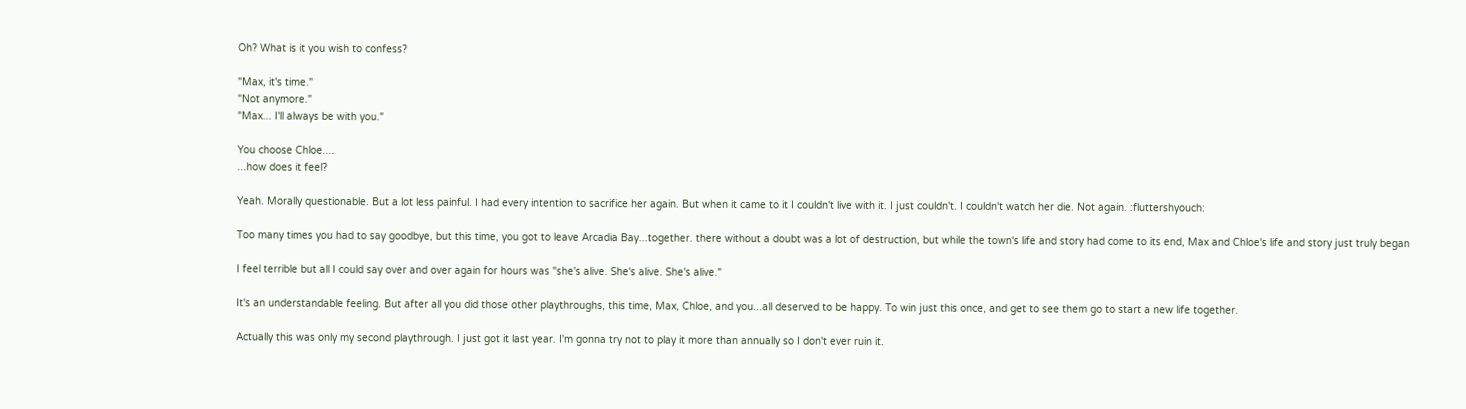Oh? What is it you wish to confess?

"Max, it's time."
"Not anymore."
"Max... I'll always be with you."

You choose Chloe....
...how does it feel?

Yeah. Morally questionable. But a lot less painful. I had every intention to sacrifice her again. But when it came to it I couldn't live with it. I just couldn't. I couldn't watch her die. Not again. :fluttershyouch:

Too many times you had to say goodbye, but this time, you got to leave Arcadia Bay...together. there without a doubt was a lot of destruction, but while the town's life and story had come to its end, Max and Chloe's life and story just truly began

I feel terrible but all I could say over and over again for hours was "she's alive. She's alive. She's alive."

It's an understandable feeling. But after all you did those other playthroughs, this time, Max, Chloe, and you...all deserved to be happy. To win just this once, and get to see them go to start a new life together.

Actually this was only my second playthrough. I just got it last year. I'm gonna try not to play it more than annually so I don't ever ruin it.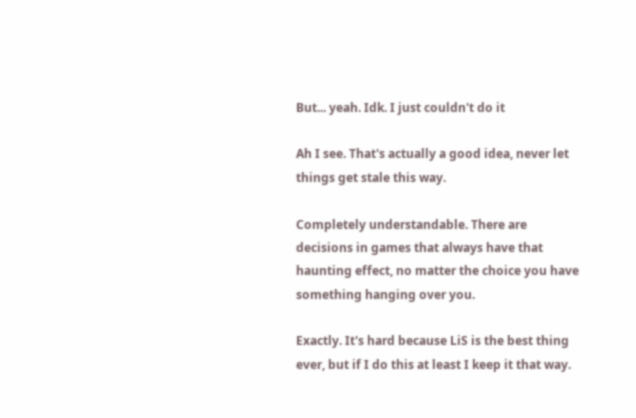But... yeah. Idk. I just couldn't do it

Ah I see. That's actually a good idea, never let things get stale this way.

Completely understandable. There are decisions in games that always have that haunting effect, no matter the choice you have something hanging over you.

Exactly. It's hard because LiS is the best thing ever, but if I do this at least I keep it that way.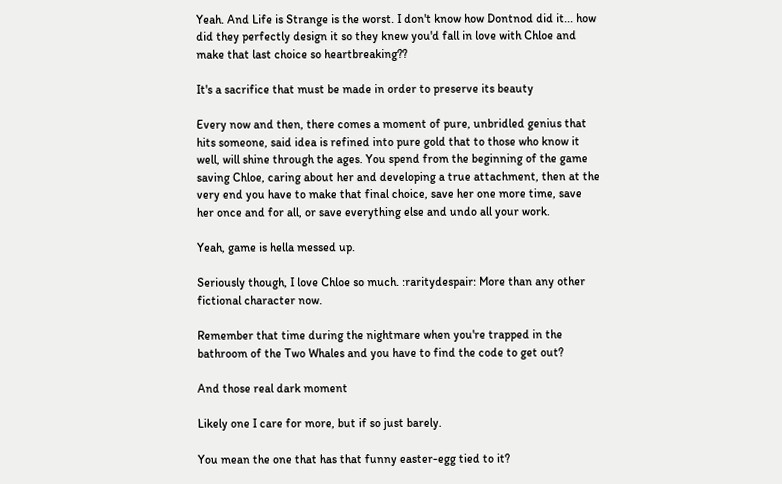Yeah. And Life is Strange is the worst. I don't know how Dontnod did it... how did they perfectly design it so they knew you'd fall in love with Chloe and make that last choice so heartbreaking??

It's a sacrifice that must be made in order to preserve its beauty

Every now and then, there comes a moment of pure, unbridled genius that hits someone, said idea is refined into pure gold that to those who know it well, will shine through the ages. You spend from the beginning of the game saving Chloe, caring about her and developing a true attachment, then at the very end you have to make that final choice, save her one more time, save her once and for all, or save everything else and undo all your work.

Yeah, game is hella messed up.

Seriously though, I love Chloe so much. :raritydespair: More than any other fictional character now.

Remember that time during the nightmare when you're trapped in the bathroom of the Two Whales and you have to find the code to get out?

And those real dark moment

Likely one I care for more, but if so just barely.

You mean the one that has that funny easter-egg tied to it?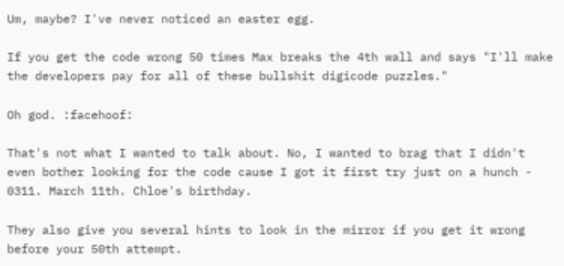Um, maybe? I've never noticed an easter egg.

If you get the code wrong 50 times Max breaks the 4th wall and says "I'll make the developers pay for all of these bullshit digicode puzzles."

Oh god. :facehoof:

That's not what I wanted to talk about. No, I wanted to brag that I didn't even bother looking for the code cause I got it first try just on a hunch - 0311. March 11th. Chloe's birthday.

They also give you several hints to look in the mirror if you get it wrong before your 50th attempt.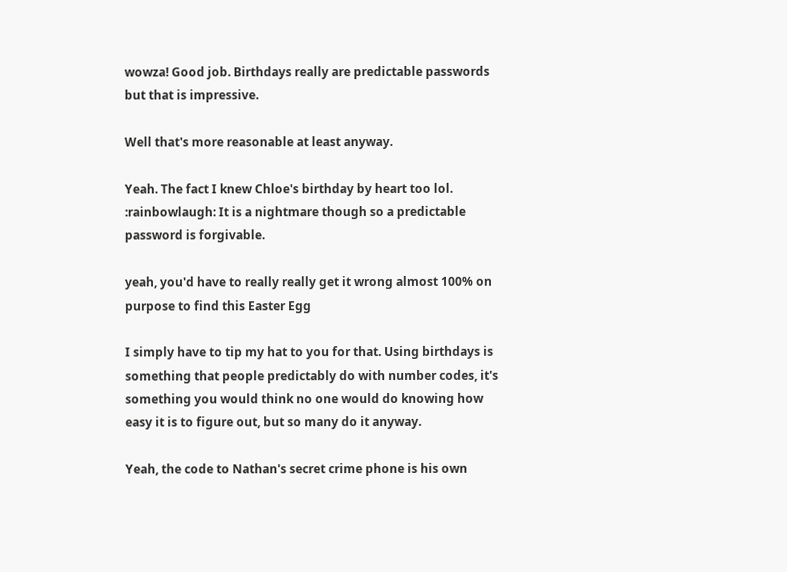wowza! Good job. Birthdays really are predictable passwords but that is impressive.

Well that's more reasonable at least anyway.

Yeah. The fact I knew Chloe's birthday by heart too lol. :rainbowlaugh: It is a nightmare though so a predictable password is forgivable.

yeah, you'd have to really really get it wrong almost 100% on purpose to find this Easter Egg

I simply have to tip my hat to you for that. Using birthdays is something that people predictably do with number codes, it's something you would think no one would do knowing how easy it is to figure out, but so many do it anyway.

Yeah, the code to Nathan's secret crime phone is his own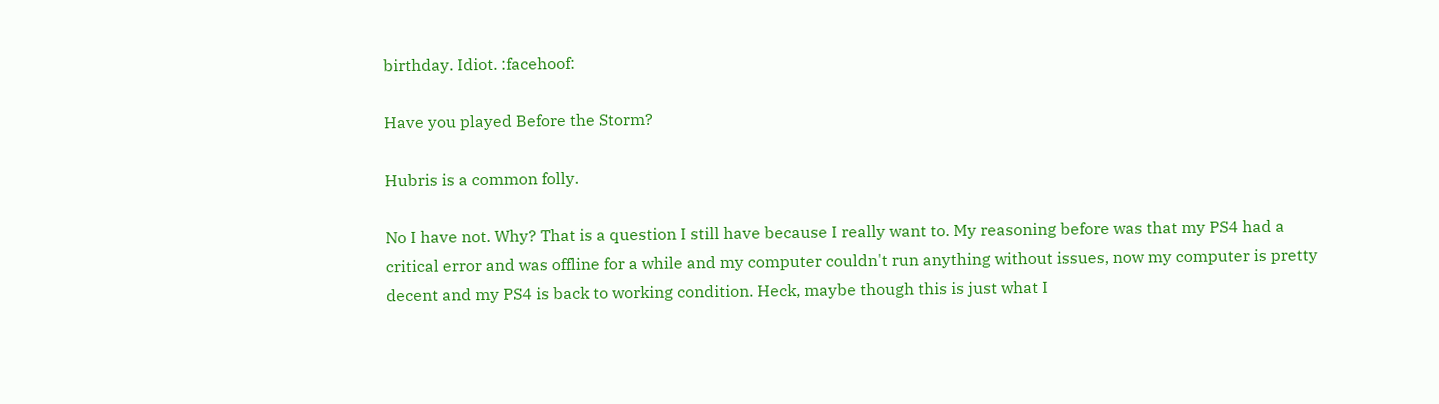birthday. Idiot. :facehoof:

Have you played Before the Storm?

Hubris is a common folly.

No I have not. Why? That is a question I still have because I really want to. My reasoning before was that my PS4 had a critical error and was offline for a while and my computer couldn't run anything without issues, now my computer is pretty decent and my PS4 is back to working condition. Heck, maybe though this is just what I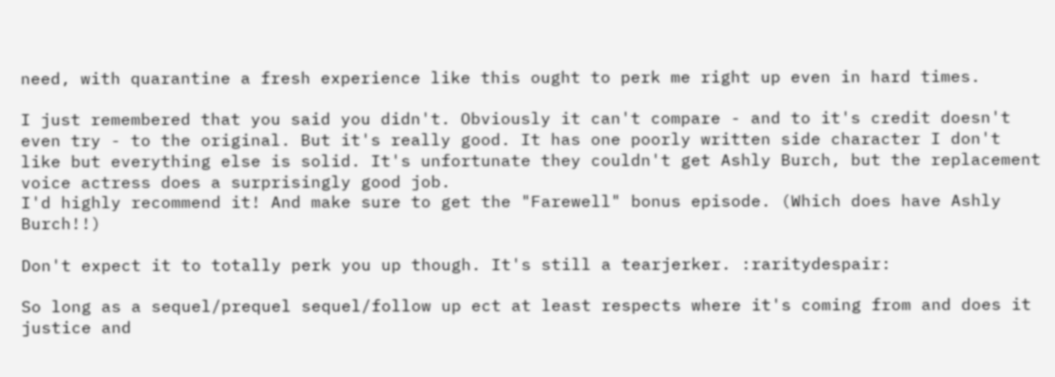need, with quarantine a fresh experience like this ought to perk me right up even in hard times.

I just remembered that you said you didn't. Obviously it can't compare - and to it's credit doesn't even try - to the original. But it's really good. It has one poorly written side character I don't like but everything else is solid. It's unfortunate they couldn't get Ashly Burch, but the replacement voice actress does a surprisingly good job.
I'd highly recommend it! And make sure to get the "Farewell" bonus episode. (Which does have Ashly Burch!!)

Don't expect it to totally perk you up though. It's still a tearjerker. :raritydespair:

So long as a sequel/prequel sequel/follow up ect at least respects where it's coming from and does it justice and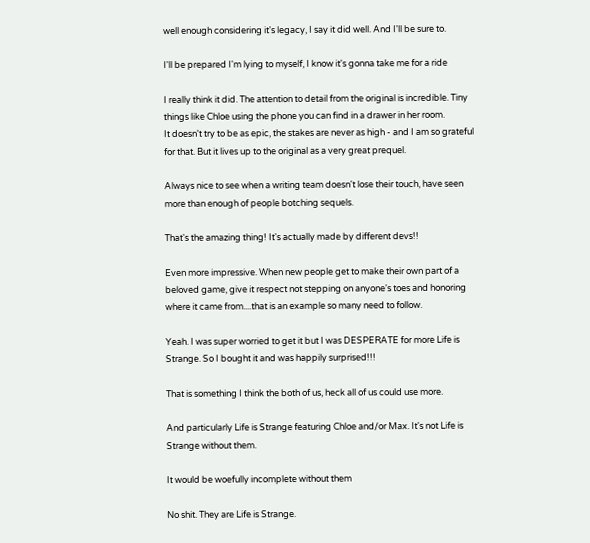well enough considering it's legacy, I say it did well. And I'll be sure to.

I'll be prepared I'm lying to myself, I know it's gonna take me for a ride

I really think it did. The attention to detail from the original is incredible. Tiny things like Chloe using the phone you can find in a drawer in her room.
It doesn't try to be as epic, the stakes are never as high - and I am so grateful for that. But it lives up to the original as a very great prequel.

Always nice to see when a writing team doesn't lose their touch, have seen more than enough of people botching sequels.

That's the amazing thing! It's actually made by different devs!!

Even more impressive. When new people get to make their own part of a beloved game, give it respect not stepping on anyone's toes and honoring where it came from....that is an example so many need to follow.

Yeah. I was super worried to get it but I was DESPERATE for more Life is Strange. So I bought it and was happily surprised!!!

That is something I think the both of us, heck all of us could use more.

And particularly Life is Strange featuring Chloe and/or Max. It's not Life is Strange without them.

It would be woefully incomplete without them

No shit. They are Life is Strange.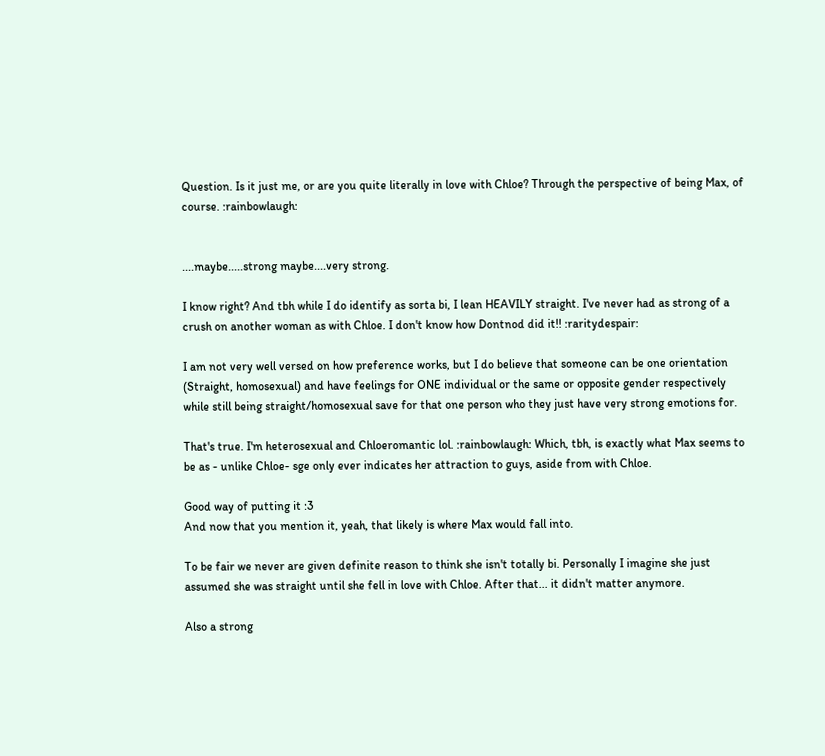Question. Is it just me, or are you quite literally in love with Chloe? Through the perspective of being Max, of course. :rainbowlaugh:


....maybe.....strong maybe....very strong.

I know right? And tbh while I do identify as sorta bi, I lean HEAVILY straight. I've never had as strong of a crush on another woman as with Chloe. I don't know how Dontnod did it!! :raritydespair:

I am not very well versed on how preference works, but I do believe that someone can be one orientation (Straight, homosexual) and have feelings for ONE individual or the same or opposite gender respectively while still being straight/homosexual save for that one person who they just have very strong emotions for.

That's true. I'm heterosexual and Chloeromantic lol. :rainbowlaugh: Which, tbh, is exactly what Max seems to be as - unlike Chloe- sge only ever indicates her attraction to guys, aside from with Chloe.

Good way of putting it :3
And now that you mention it, yeah, that likely is where Max would fall into.

To be fair we never are given definite reason to think she isn't totally bi. Personally I imagine she just assumed she was straight until she fell in love with Chloe. After that... it didn't matter anymore.

Also a strong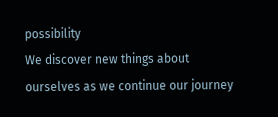possibility
We discover new things about ourselves as we continue our journey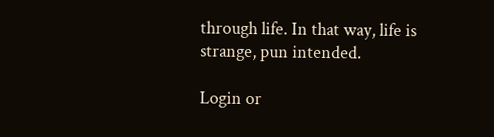through life. In that way, life is strange, pun intended.

Login or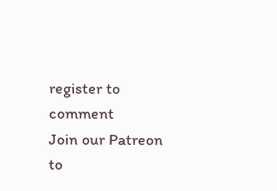register to comment
Join our Patreon to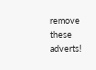remove these adverts!